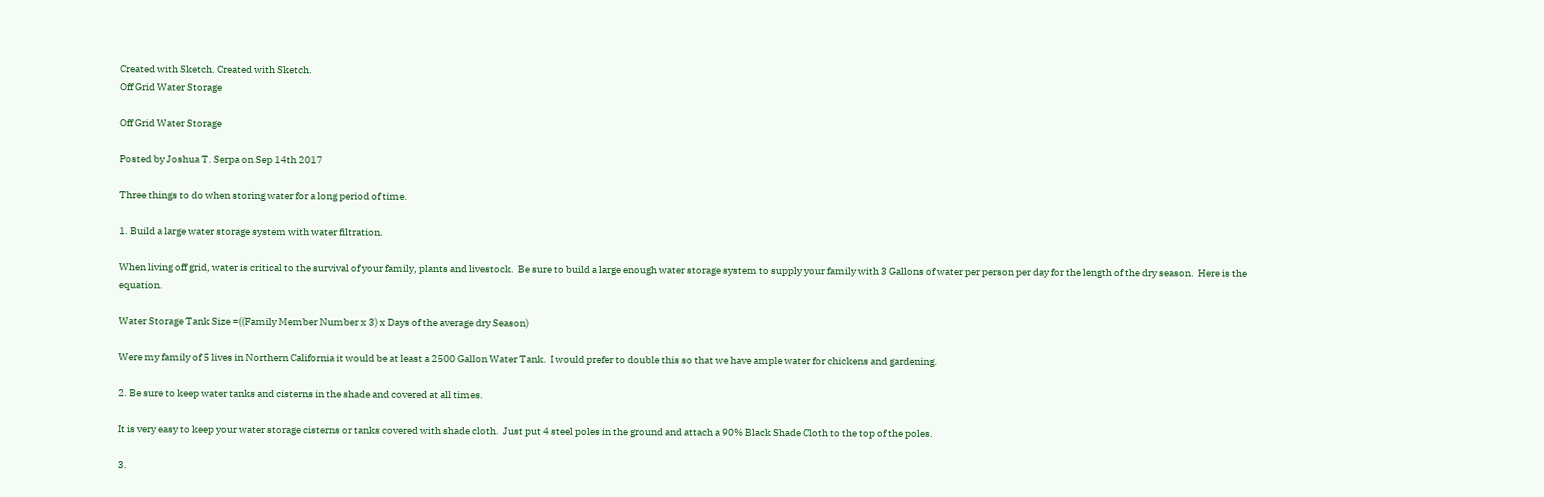Created with Sketch. Created with Sketch.
Off Grid Water Storage

Off Grid Water Storage

Posted by Joshua T. Serpa on Sep 14th 2017

Three things to do when storing water for a long period of time.

1. Build a large water storage system with water filtration.

When living off grid, water is critical to the survival of your family, plants and livestock.  Be sure to build a large enough water storage system to supply your family with 3 Gallons of water per person per day for the length of the dry season.  Here is the equation.

Water Storage Tank Size =((Family Member Number x 3) x Days of the average dry Season)

Were my family of 5 lives in Northern California it would be at least a 2500 Gallon Water Tank.  I would prefer to double this so that we have ample water for chickens and gardening.

2. Be sure to keep water tanks and cisterns in the shade and covered at all times.

It is very easy to keep your water storage cisterns or tanks covered with shade cloth.  Just put 4 steel poles in the ground and attach a 90% Black Shade Cloth to the top of the poles.

3.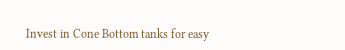Invest in Cone Bottom tanks for easy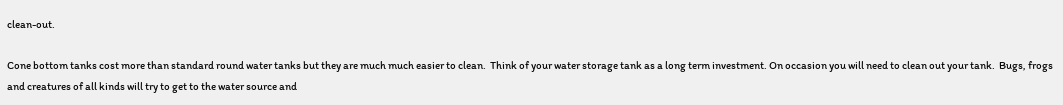clean-out.

Cone bottom tanks cost more than standard round water tanks but they are much much easier to clean.  Think of your water storage tank as a long term investment. On occasion you will need to clean out your tank.  Bugs, frogs and creatures of all kinds will try to get to the water source and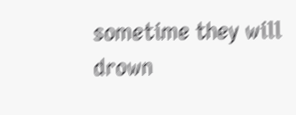sometime they will drown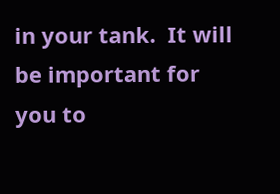in your tank.  It will be important for you to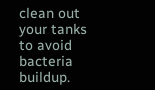clean out your tanks to avoid bacteria buildup.